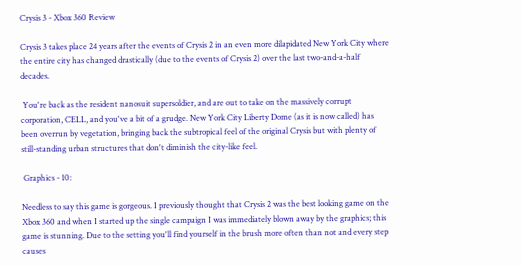Crysis 3 - Xbox 360 Review

Crysis 3 takes place 24 years after the events of Crysis 2 in an even more dilapidated New York City where the entire city has changed drastically (due to the events of Crysis 2) over the last two-and-a-half decades.

 You're back as the resident nanosuit supersoldier, and are out to take on the massively corrupt corporation, CELL, and you've a bit of a grudge. New York City Liberty Dome (as it is now called) has been overrun by vegetation, bringing back the subtropical feel of the original Crysis but with plenty of still-standing urban structures that don't diminish the city-like feel.

 Graphics - 10:

Needless to say this game is gorgeous. I previously thought that Crysis 2 was the best looking game on the Xbox 360 and when I started up the single campaign I was immediately blown away by the graphics; this game is stunning. Due to the setting you'll find yourself in the brush more often than not and every step causes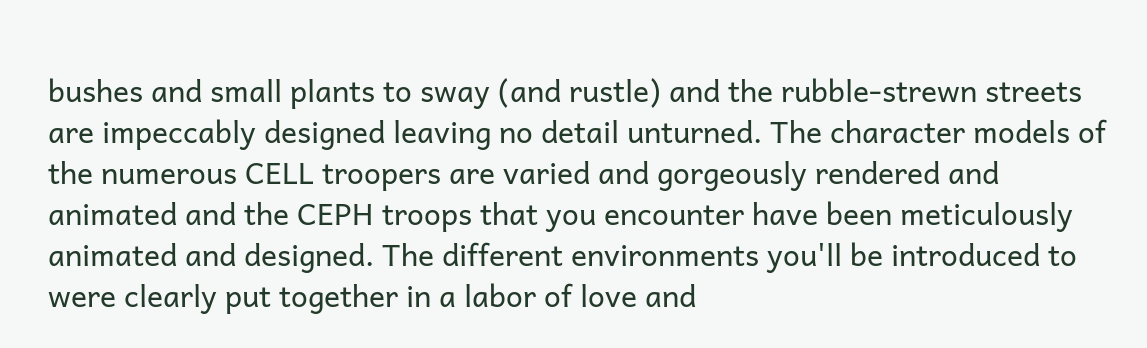bushes and small plants to sway (and rustle) and the rubble-strewn streets are impeccably designed leaving no detail unturned. The character models of the numerous CELL troopers are varied and gorgeously rendered and animated and the CEPH troops that you encounter have been meticulously animated and designed. The different environments you'll be introduced to were clearly put together in a labor of love and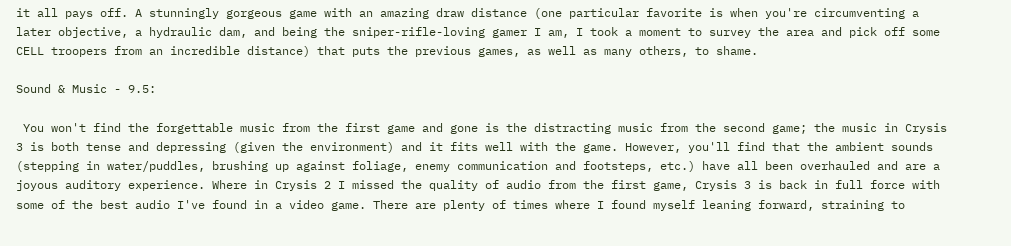it all pays off. A stunningly gorgeous game with an amazing draw distance (one particular favorite is when you're circumventing a later objective, a hydraulic dam, and being the sniper-rifle-loving gamer I am, I took a moment to survey the area and pick off some CELL troopers from an incredible distance) that puts the previous games, as well as many others, to shame.

Sound & Music - 9.5:

 You won't find the forgettable music from the first game and gone is the distracting music from the second game; the music in Crysis 3 is both tense and depressing (given the environment) and it fits well with the game. However, you'll find that the ambient sounds (stepping in water/puddles, brushing up against foliage, enemy communication and footsteps, etc.) have all been overhauled and are a joyous auditory experience. Where in Crysis 2 I missed the quality of audio from the first game, Crysis 3 is back in full force with some of the best audio I've found in a video game. There are plenty of times where I found myself leaning forward, straining to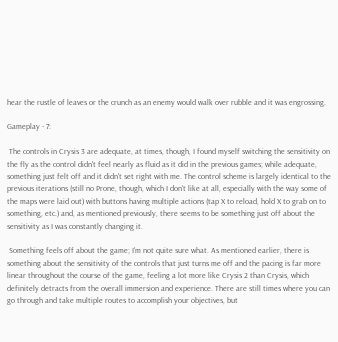hear the rustle of leaves or the crunch as an enemy would walk over rubble and it was engrossing.

Gameplay - 7:

 The controls in Crysis 3 are adequate, at times, though, I found myself switching the sensitivity on the fly as the control didn't feel nearly as fluid as it did in the previous games; while adequate, something just felt off and it didn't set right with me. The control scheme is largely identical to the previous iterations (still no Prone, though, which I don't like at all, especially with the way some of the maps were laid out) with buttons having multiple actions (tap X to reload, hold X to grab on to something, etc.) and, as mentioned previously, there seems to be something just off about the sensitivity as I was constantly changing it.

 Something feels off about the game; I'm not quite sure what. As mentioned earlier, there is something about the sensitivity of the controls that just turns me off and the pacing is far more linear throughout the course of the game, feeling a lot more like Crysis 2 than Crysis, which definitely detracts from the overall immersion and experience. There are still times where you can go through and take multiple routes to accomplish your objectives, but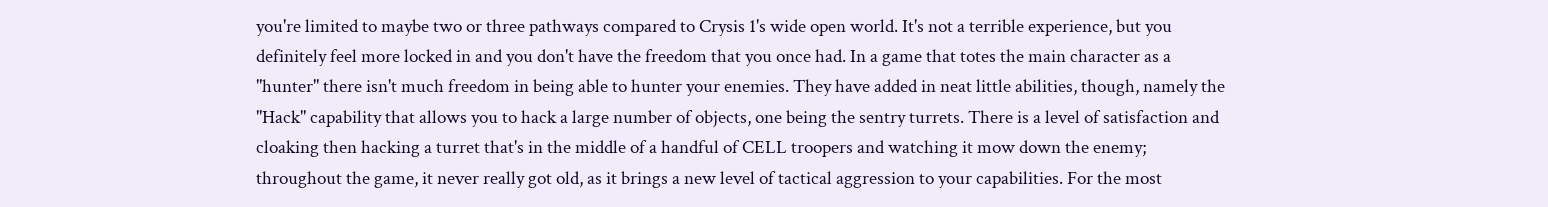you're limited to maybe two or three pathways compared to Crysis 1's wide open world. It's not a terrible experience, but you definitely feel more locked in and you don't have the freedom that you once had. In a game that totes the main character as a "hunter" there isn't much freedom in being able to hunter your enemies. They have added in neat little abilities, though, namely the "Hack" capability that allows you to hack a large number of objects, one being the sentry turrets. There is a level of satisfaction and cloaking then hacking a turret that's in the middle of a handful of CELL troopers and watching it mow down the enemy; throughout the game, it never really got old, as it brings a new level of tactical aggression to your capabilities. For the most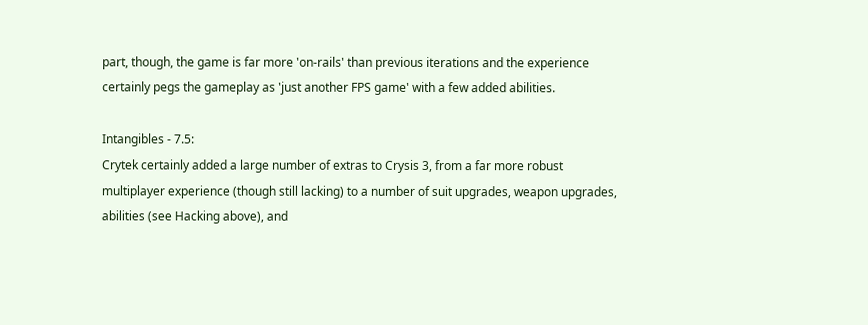part, though, the game is far more 'on-rails' than previous iterations and the experience certainly pegs the gameplay as 'just another FPS game' with a few added abilities.

Intangibles - 7.5:
Crytek certainly added a large number of extras to Crysis 3, from a far more robust multiplayer experience (though still lacking) to a number of suit upgrades, weapon upgrades, abilities (see Hacking above), and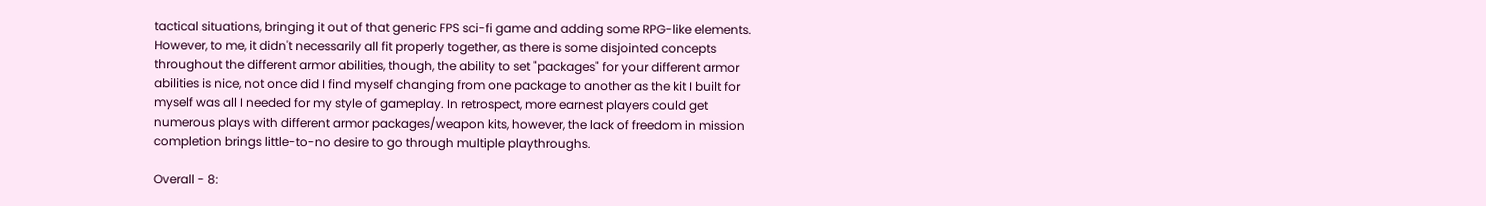tactical situations, bringing it out of that generic FPS sci-fi game and adding some RPG-like elements. However, to me, it didn't necessarily all fit properly together, as there is some disjointed concepts throughout the different armor abilities, though, the ability to set "packages" for your different armor abilities is nice, not once did I find myself changing from one package to another as the kit I built for myself was all I needed for my style of gameplay. In retrospect, more earnest players could get numerous plays with different armor packages/weapon kits, however, the lack of freedom in mission completion brings little-to-no desire to go through multiple playthroughs.

Overall - 8: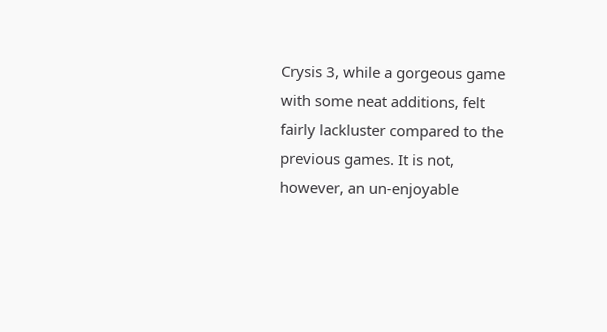Crysis 3, while a gorgeous game with some neat additions, felt fairly lackluster compared to the previous games. It is not, however, an un-enjoyable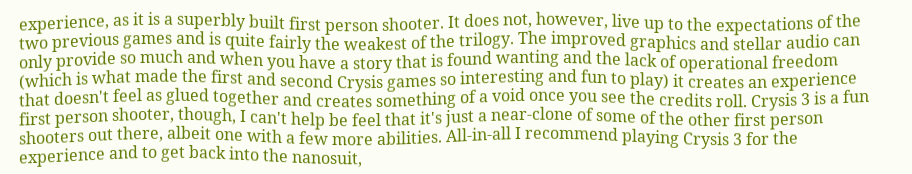experience, as it is a superbly built first person shooter. It does not, however, live up to the expectations of the two previous games and is quite fairly the weakest of the trilogy. The improved graphics and stellar audio can only provide so much and when you have a story that is found wanting and the lack of operational freedom (which is what made the first and second Crysis games so interesting and fun to play) it creates an experience that doesn't feel as glued together and creates something of a void once you see the credits roll. Crysis 3 is a fun first person shooter, though, I can't help be feel that it's just a near-clone of some of the other first person shooters out there, albeit one with a few more abilities. All-in-all I recommend playing Crysis 3 for the experience and to get back into the nanosuit,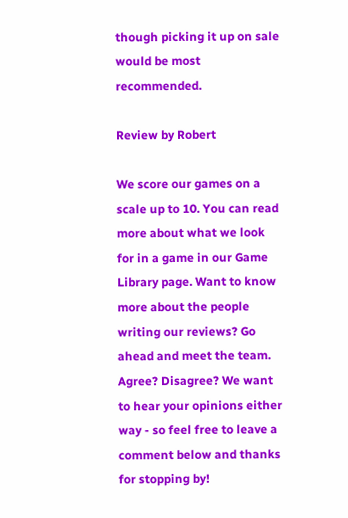though picking it up on sale would be most recommended.

Review by Robert

We score our games on a scale up to 10. You can read more about what we look for in a game in our Game Library page. Want to know more about the people writing our reviews? Go ahead and meet the team. Agree? Disagree? We want to hear your opinions either way - so feel free to leave a comment below and thanks for stopping by!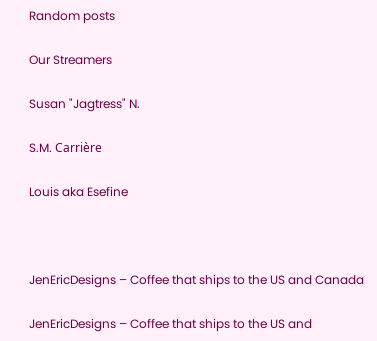Random posts

Our Streamers

Susan "Jagtress" N.

S.M. Carrière

Louis aka Esefine



JenEricDesigns – Coffee that ships to the US and Canada

JenEricDesigns – Coffee that ships to the US and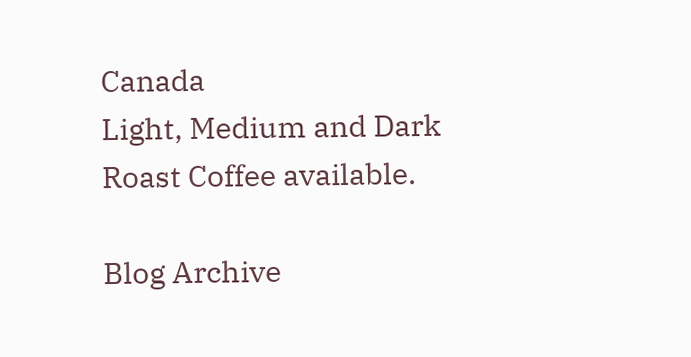Canada
Light, Medium and Dark Roast Coffee available.

Blog Archive